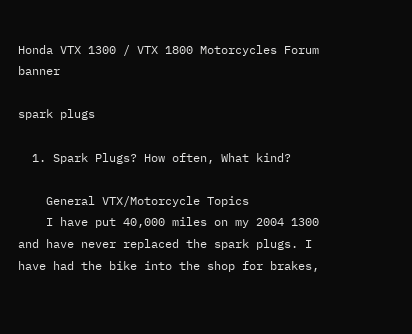Honda VTX 1300 / VTX 1800 Motorcycles Forum banner

spark plugs

  1. Spark Plugs? How often, What kind?

    General VTX/Motorcycle Topics
    I have put 40,000 miles on my 2004 1300 and have never replaced the spark plugs. I have had the bike into the shop for brakes,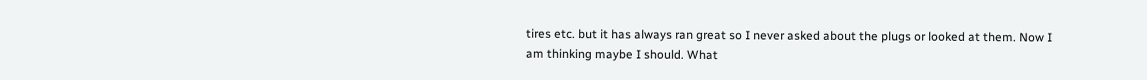tires etc. but it has always ran great so I never asked about the plugs or looked at them. Now I am thinking maybe I should. What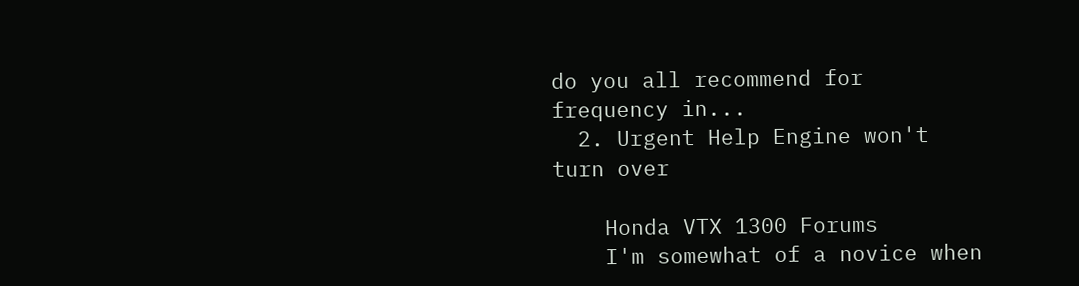do you all recommend for frequency in...
  2. Urgent Help Engine won't turn over

    Honda VTX 1300 Forums
    I'm somewhat of a novice when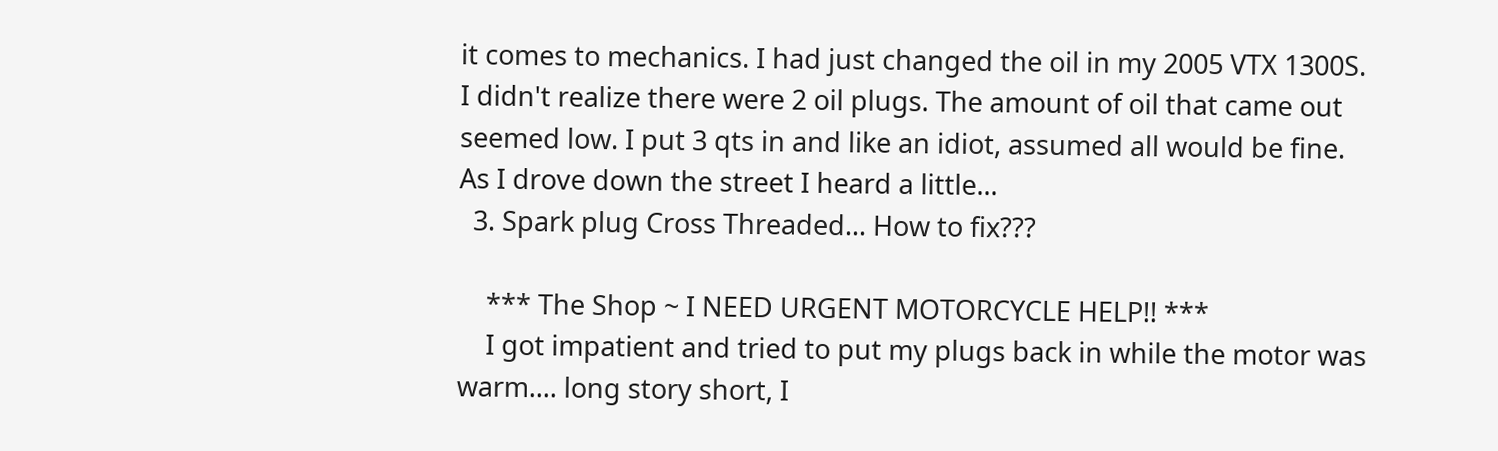it comes to mechanics. I had just changed the oil in my 2005 VTX 1300S. I didn't realize there were 2 oil plugs. The amount of oil that came out seemed low. I put 3 qts in and like an idiot, assumed all would be fine. As I drove down the street I heard a little...
  3. Spark plug Cross Threaded... How to fix???

    *** The Shop ~ I NEED URGENT MOTORCYCLE HELP!! ***
    I got impatient and tried to put my plugs back in while the motor was warm.... long story short, I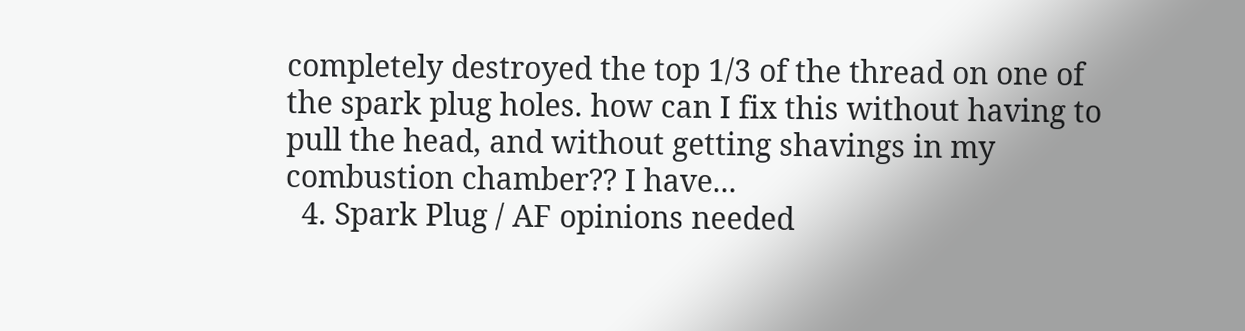completely destroyed the top 1/3 of the thread on one of the spark plug holes. how can I fix this without having to pull the head, and without getting shavings in my combustion chamber?? I have...
  4. Spark Plug / AF opinions needed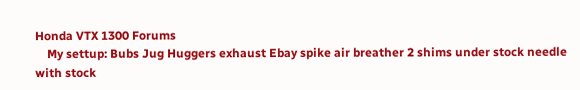Honda VTX 1300 Forums
    My settup: Bubs Jug Huggers exhaust Ebay spike air breather 2 shims under stock needle with stock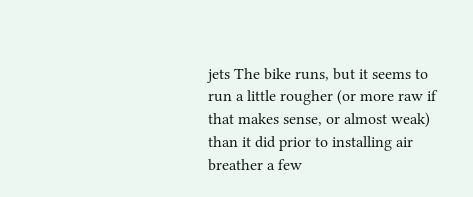jets The bike runs, but it seems to run a little rougher (or more raw if that makes sense, or almost weak) than it did prior to installing air breather a few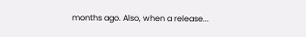months ago. Also, when a release...